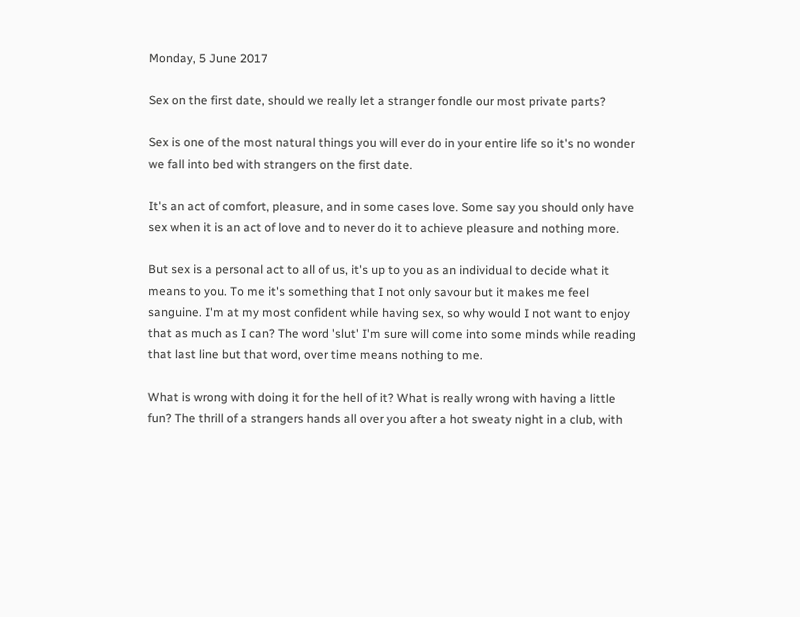Monday, 5 June 2017

Sex on the first date, should we really let a stranger fondle our most private parts?

Sex is one of the most natural things you will ever do in your entire life so it's no wonder we fall into bed with strangers on the first date.

It's an act of comfort, pleasure, and in some cases love. Some say you should only have sex when it is an act of love and to never do it to achieve pleasure and nothing more.

But sex is a personal act to all of us, it's up to you as an individual to decide what it means to you. To me it's something that I not only savour but it makes me feel sanguine. I'm at my most confident while having sex, so why would I not want to enjoy that as much as I can? The word 'slut' I'm sure will come into some minds while reading that last line but that word, over time means nothing to me.

What is wrong with doing it for the hell of it? What is really wrong with having a little fun? The thrill of a strangers hands all over you after a hot sweaty night in a club, with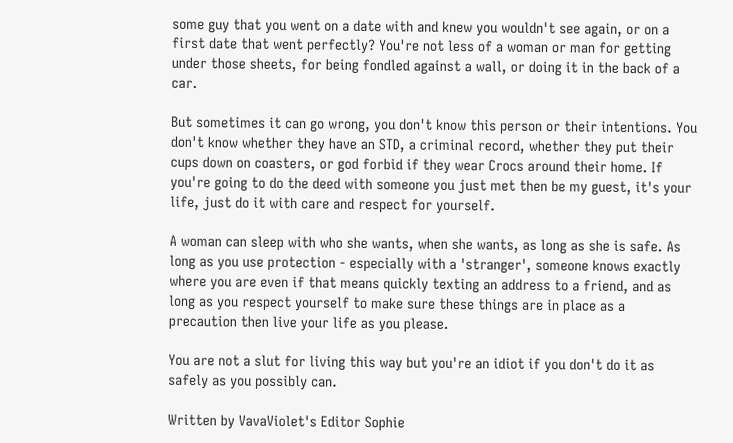some guy that you went on a date with and knew you wouldn't see again, or on a first date that went perfectly? You're not less of a woman or man for getting under those sheets, for being fondled against a wall, or doing it in the back of a car.

But sometimes it can go wrong, you don't know this person or their intentions. You don't know whether they have an STD, a criminal record, whether they put their cups down on coasters, or god forbid if they wear Crocs around their home. If you're going to do the deed with someone you just met then be my guest, it's your life, just do it with care and respect for yourself.

A woman can sleep with who she wants, when she wants, as long as she is safe. As long as you use protection - especially with a 'stranger', someone knows exactly where you are even if that means quickly texting an address to a friend, and as long as you respect yourself to make sure these things are in place as a precaution then live your life as you please.

You are not a slut for living this way but you're an idiot if you don't do it as safely as you possibly can.

Written by VavaViolet's Editor Sophie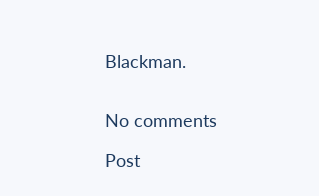Blackman.


No comments

Post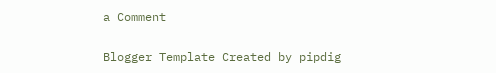a Comment

Blogger Template Created by pipdig